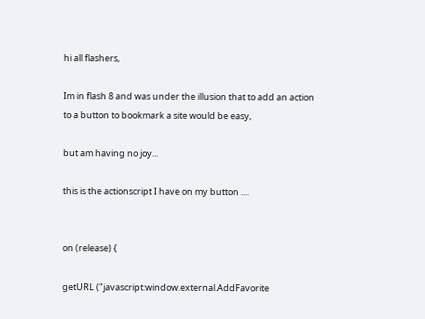hi all flashers,

Im in flash 8 and was under the illusion that to add an action to a button to bookmark a site would be easy,

but am having no joy...

this is the actionscript I have on my button ....


on (release) {

getURL ("javascript:window.external.AddFavorite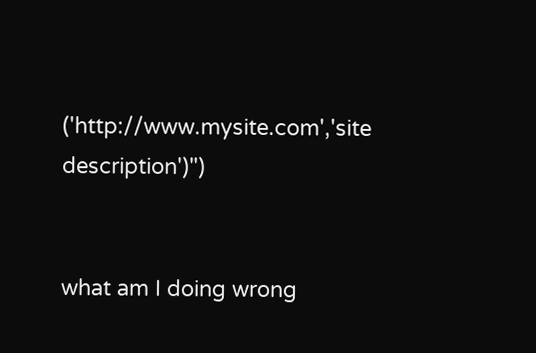('http://www.mysite.com','site description')")


what am I doing wrong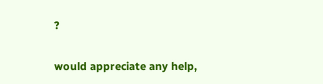?

would appreciate any help,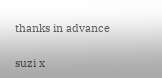thanks in advance

suzi x